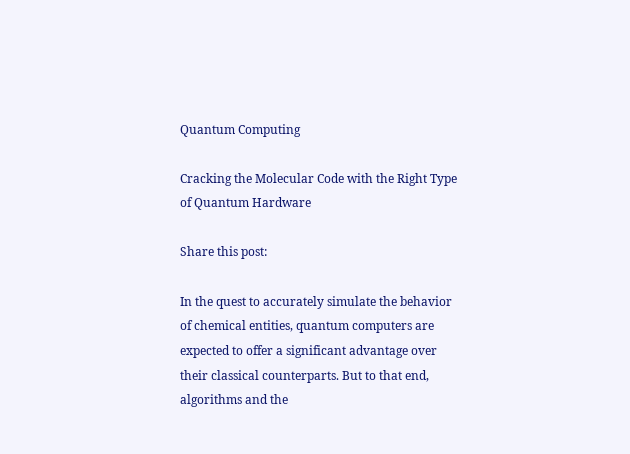Quantum Computing

Cracking the Molecular Code with the Right Type of Quantum Hardware

Share this post:

In the quest to accurately simulate the behavior of chemical entities, quantum computers are expected to offer a significant advantage over their classical counterparts. But to that end, algorithms and the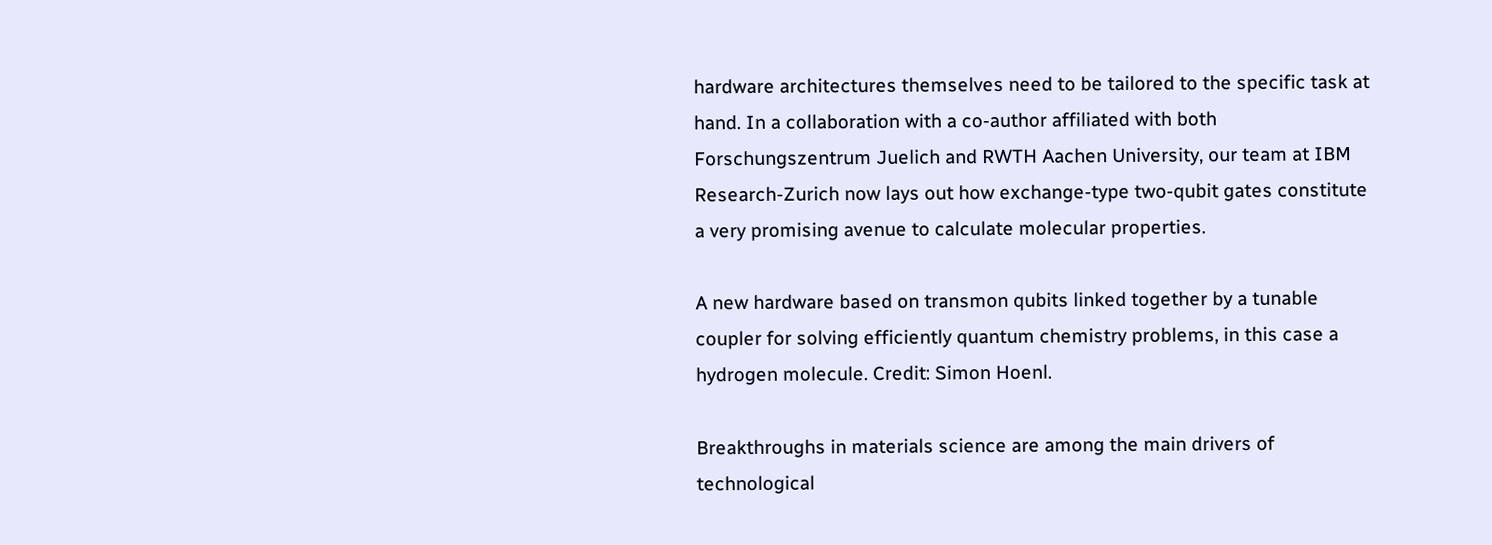hardware architectures themselves need to be tailored to the specific task at hand. In a collaboration with a co-author affiliated with both Forschungszentrum Juelich and RWTH Aachen University, our team at IBM Research-Zurich now lays out how exchange-type two-qubit gates constitute a very promising avenue to calculate molecular properties.

A new hardware based on transmon qubits linked together by a tunable coupler for solving efficiently quantum chemistry problems, in this case a hydrogen molecule. Credit: Simon Hoenl.

Breakthroughs in materials science are among the main drivers of technological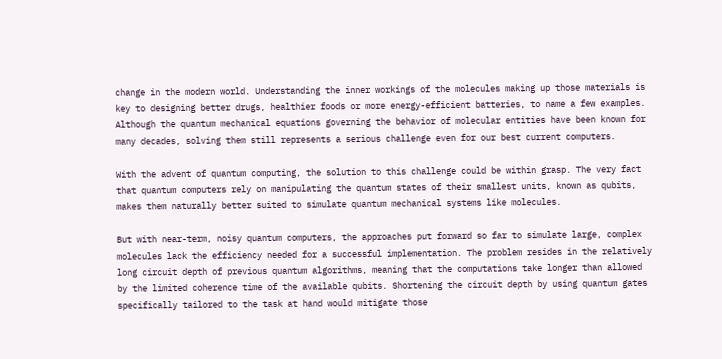change in the modern world. Understanding the inner workings of the molecules making up those materials is key to designing better drugs, healthier foods or more energy-efficient batteries, to name a few examples. Although the quantum mechanical equations governing the behavior of molecular entities have been known for many decades, solving them still represents a serious challenge even for our best current computers.

With the advent of quantum computing, the solution to this challenge could be within grasp. The very fact that quantum computers rely on manipulating the quantum states of their smallest units, known as qubits, makes them naturally better suited to simulate quantum mechanical systems like molecules.

But with near-term, noisy quantum computers, the approaches put forward so far to simulate large, complex molecules lack the efficiency needed for a successful implementation. The problem resides in the relatively long circuit depth of previous quantum algorithms, meaning that the computations take longer than allowed by the limited coherence time of the available qubits. Shortening the circuit depth by using quantum gates specifically tailored to the task at hand would mitigate those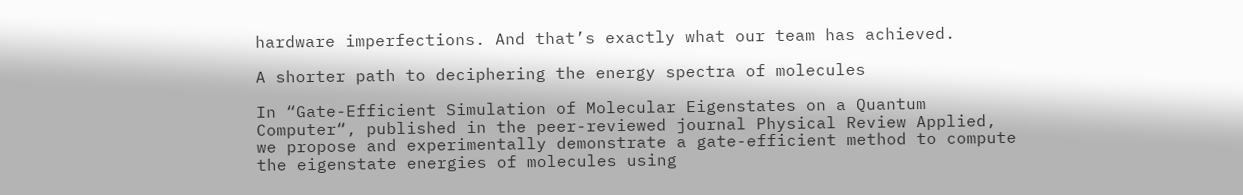hardware imperfections. And that’s exactly what our team has achieved.

A shorter path to deciphering the energy spectra of molecules

In “Gate-Efficient Simulation of Molecular Eigenstates on a Quantum Computer“, published in the peer-reviewed journal Physical Review Applied, we propose and experimentally demonstrate a gate-efficient method to compute the eigenstate energies of molecules using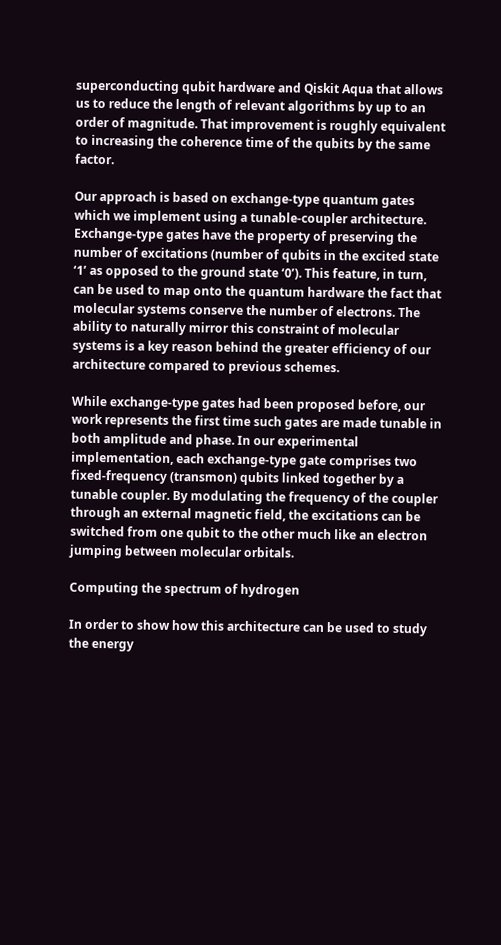superconducting qubit hardware and Qiskit Aqua that allows us to reduce the length of relevant algorithms by up to an order of magnitude. That improvement is roughly equivalent to increasing the coherence time of the qubits by the same factor.

Our approach is based on exchange-type quantum gates which we implement using a tunable-coupler architecture. Exchange-type gates have the property of preserving the number of excitations (number of qubits in the excited state ‘1’ as opposed to the ground state ‘0’). This feature, in turn, can be used to map onto the quantum hardware the fact that molecular systems conserve the number of electrons. The ability to naturally mirror this constraint of molecular systems is a key reason behind the greater efficiency of our architecture compared to previous schemes.

While exchange-type gates had been proposed before, our work represents the first time such gates are made tunable in both amplitude and phase. In our experimental implementation, each exchange-type gate comprises two fixed-frequency (transmon) qubits linked together by a tunable coupler. By modulating the frequency of the coupler through an external magnetic field, the excitations can be switched from one qubit to the other much like an electron jumping between molecular orbitals.

Computing the spectrum of hydrogen

In order to show how this architecture can be used to study the energy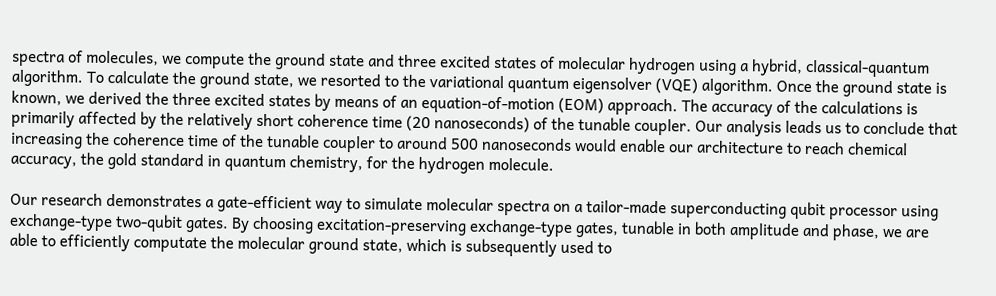spectra of molecules, we compute the ground state and three excited states of molecular hydrogen using a hybrid, classical-quantum algorithm. To calculate the ground state, we resorted to the variational quantum eigensolver (VQE) algorithm. Once the ground state is known, we derived the three excited states by means of an equation-of-motion (EOM) approach. The accuracy of the calculations is primarily affected by the relatively short coherence time (20 nanoseconds) of the tunable coupler. Our analysis leads us to conclude that increasing the coherence time of the tunable coupler to around 500 nanoseconds would enable our architecture to reach chemical accuracy, the gold standard in quantum chemistry, for the hydrogen molecule.

Our research demonstrates a gate-efficient way to simulate molecular spectra on a tailor-made superconducting qubit processor using exchange-type two-qubit gates. By choosing excitation-preserving exchange-type gates, tunable in both amplitude and phase, we are able to efficiently computate the molecular ground state, which is subsequently used to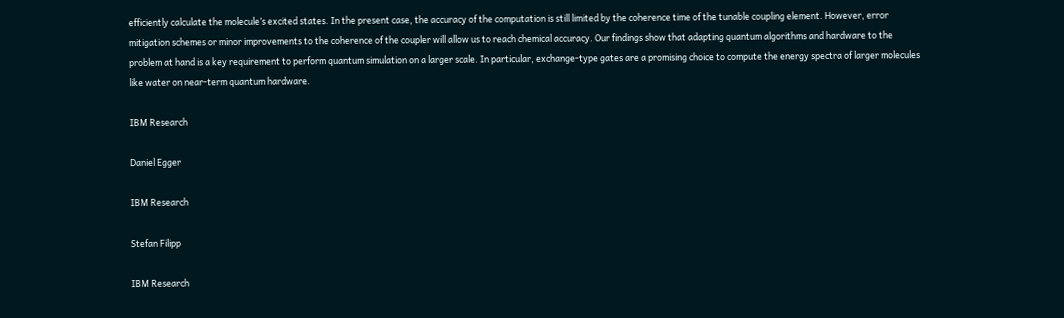efficiently calculate the molecule’s excited states. In the present case, the accuracy of the computation is still limited by the coherence time of the tunable coupling element. However, error mitigation schemes or minor improvements to the coherence of the coupler will allow us to reach chemical accuracy. Our findings show that adapting quantum algorithms and hardware to the problem at hand is a key requirement to perform quantum simulation on a larger scale. In particular, exchange-type gates are a promising choice to compute the energy spectra of larger molecules like water on near-term quantum hardware.

IBM Research

Daniel Egger

IBM Research

Stefan Filipp

IBM Research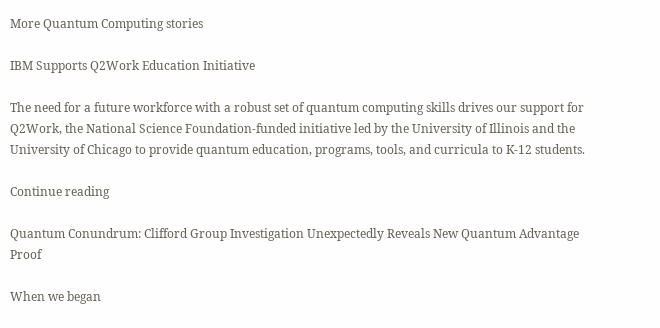More Quantum Computing stories

IBM Supports Q2Work Education Initiative

The need for a future workforce with a robust set of quantum computing skills drives our support for Q2Work, the National Science Foundation-funded initiative led by the University of Illinois and the University of Chicago to provide quantum education, programs, tools, and curricula to K-12 students.

Continue reading

Quantum Conundrum: Clifford Group Investigation Unexpectedly Reveals New Quantum Advantage Proof

When we began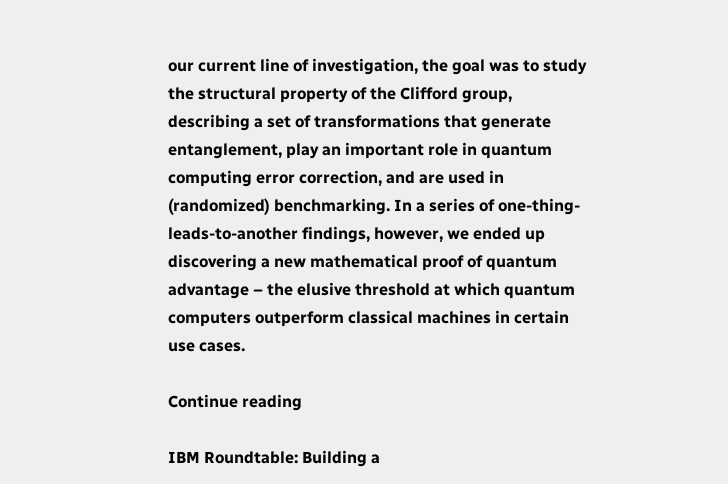our current line of investigation, the goal was to study the structural property of the Clifford group, describing a set of transformations that generate entanglement, play an important role in quantum computing error correction, and are used in (randomized) benchmarking. In a series of one-thing-leads-to-another findings, however, we ended up discovering a new mathematical proof of quantum advantage – the elusive threshold at which quantum computers outperform classical machines in certain use cases.

Continue reading

IBM Roundtable: Building a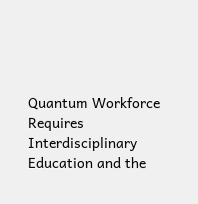Quantum Workforce Requires Interdisciplinary Education and the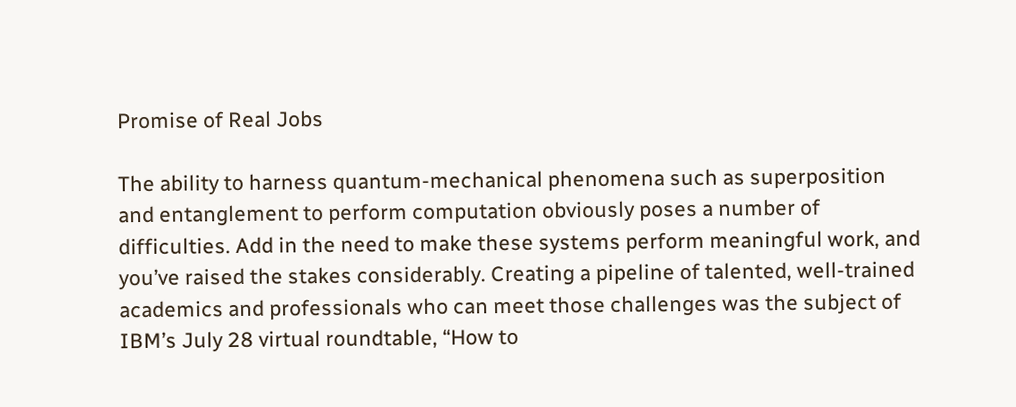Promise of Real Jobs

The ability to harness quantum-mechanical phenomena such as superposition and entanglement to perform computation obviously poses a number of difficulties. Add in the need to make these systems perform meaningful work, and you’ve raised the stakes considerably. Creating a pipeline of talented, well-trained academics and professionals who can meet those challenges was the subject of IBM’s July 28 virtual roundtable, “How to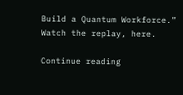Build a Quantum Workforce.” Watch the replay, here.

Continue reading